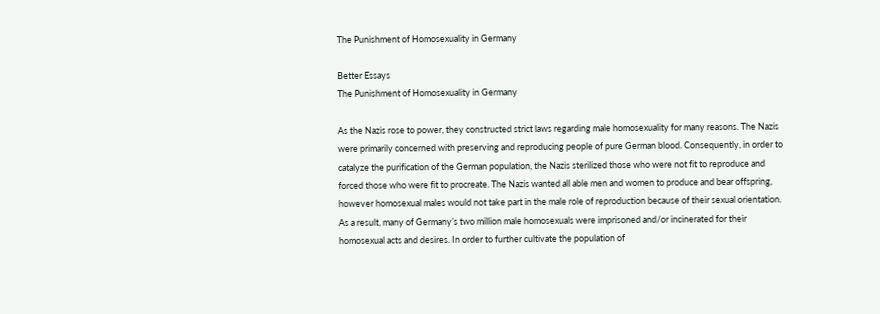The Punishment of Homosexuality in Germany

Better Essays
The Punishment of Homosexuality in Germany

As the Nazis rose to power, they constructed strict laws regarding male homosexuality for many reasons. The Nazis were primarily concerned with preserving and reproducing people of pure German blood. Consequently, in order to catalyze the purification of the German population, the Nazis sterilized those who were not fit to reproduce and forced those who were fit to procreate. The Nazis wanted all able men and women to produce and bear offspring, however homosexual males would not take part in the male role of reproduction because of their sexual orientation. As a result, many of Germany’s two million male homosexuals were imprisoned and/or incinerated for their homosexual acts and desires. In order to further cultivate the population of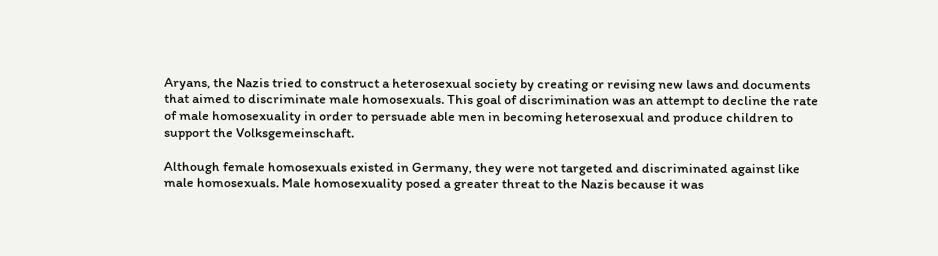Aryans, the Nazis tried to construct a heterosexual society by creating or revising new laws and documents that aimed to discriminate male homosexuals. This goal of discrimination was an attempt to decline the rate of male homosexuality in order to persuade able men in becoming heterosexual and produce children to support the Volksgemeinschaft.

Although female homosexuals existed in Germany, they were not targeted and discriminated against like male homosexuals. Male homosexuality posed a greater threat to the Nazis because it was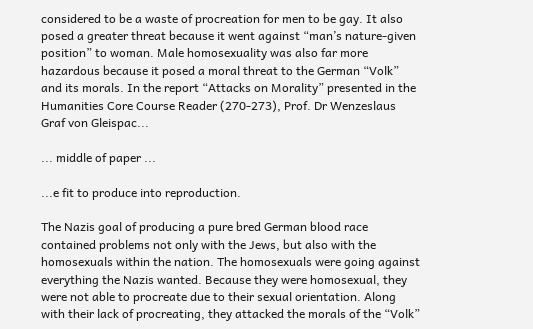considered to be a waste of procreation for men to be gay. It also posed a greater threat because it went against “man’s nature-given position” to woman. Male homosexuality was also far more hazardous because it posed a moral threat to the German “Volk” and its morals. In the report “Attacks on Morality” presented in the Humanities Core Course Reader (270-273), Prof. Dr Wenzeslaus Graf von Gleispac...

... middle of paper ...

...e fit to produce into reproduction.

The Nazis goal of producing a pure bred German blood race contained problems not only with the Jews, but also with the homosexuals within the nation. The homosexuals were going against everything the Nazis wanted. Because they were homosexual, they were not able to procreate due to their sexual orientation. Along with their lack of procreating, they attacked the morals of the “Volk”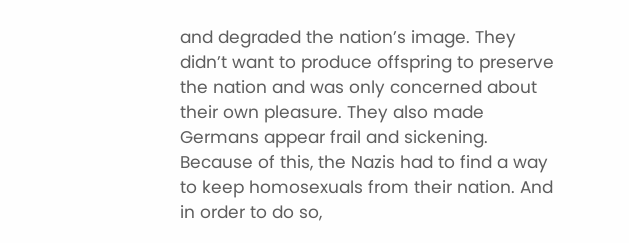and degraded the nation’s image. They didn’t want to produce offspring to preserve the nation and was only concerned about their own pleasure. They also made Germans appear frail and sickening. Because of this, the Nazis had to find a way to keep homosexuals from their nation. And in order to do so,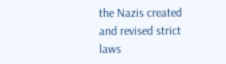the Nazis created and revised strict laws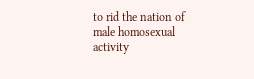to rid the nation of male homosexual activity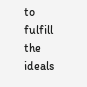to fulfill the ideals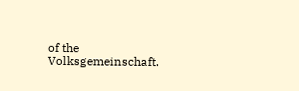of the Volksgemeinschaft.